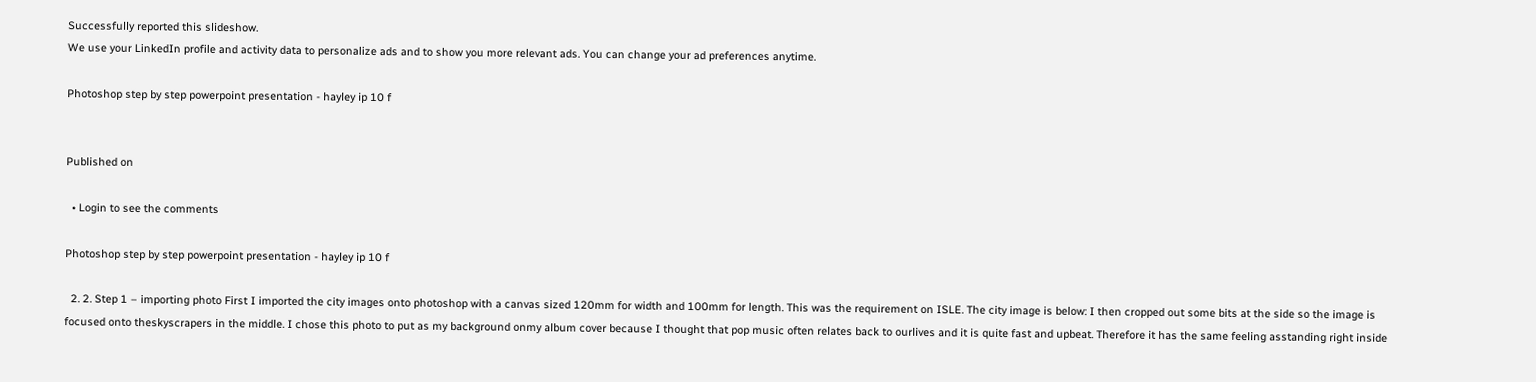Successfully reported this slideshow.
We use your LinkedIn profile and activity data to personalize ads and to show you more relevant ads. You can change your ad preferences anytime.

Photoshop step by step powerpoint presentation - hayley ip 10 f


Published on

  • Login to see the comments

Photoshop step by step powerpoint presentation - hayley ip 10 f

  2. 2. Step 1 – importing photo First I imported the city images onto photoshop with a canvas sized 120mm for width and 100mm for length. This was the requirement on ISLE. The city image is below: I then cropped out some bits at the side so the image is focused onto theskyscrapers in the middle. I chose this photo to put as my background onmy album cover because I thought that pop music often relates back to ourlives and it is quite fast and upbeat. Therefore it has the same feeling asstanding right inside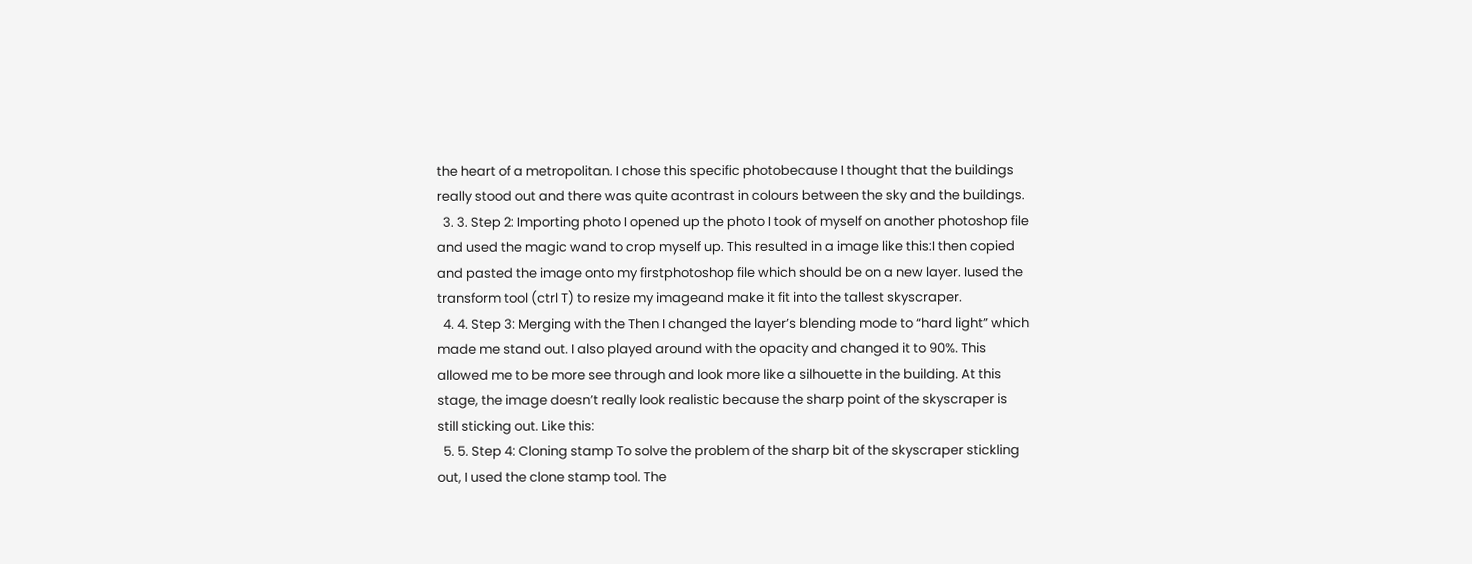the heart of a metropolitan. I chose this specific photobecause I thought that the buildings really stood out and there was quite acontrast in colours between the sky and the buildings.
  3. 3. Step 2: Importing photo I opened up the photo I took of myself on another photoshop file and used the magic wand to crop myself up. This resulted in a image like this:I then copied and pasted the image onto my firstphotoshop file which should be on a new layer. Iused the transform tool (ctrl T) to resize my imageand make it fit into the tallest skyscraper.
  4. 4. Step 3: Merging with the Then I changed the layer’s blending mode to “hard light” which made me stand out. I also played around with the opacity and changed it to 90%. This allowed me to be more see through and look more like a silhouette in the building. At this stage, the image doesn’t really look realistic because the sharp point of the skyscraper is still sticking out. Like this:
  5. 5. Step 4: Cloning stamp To solve the problem of the sharp bit of the skyscraper stickling out, I used the clone stamp tool. The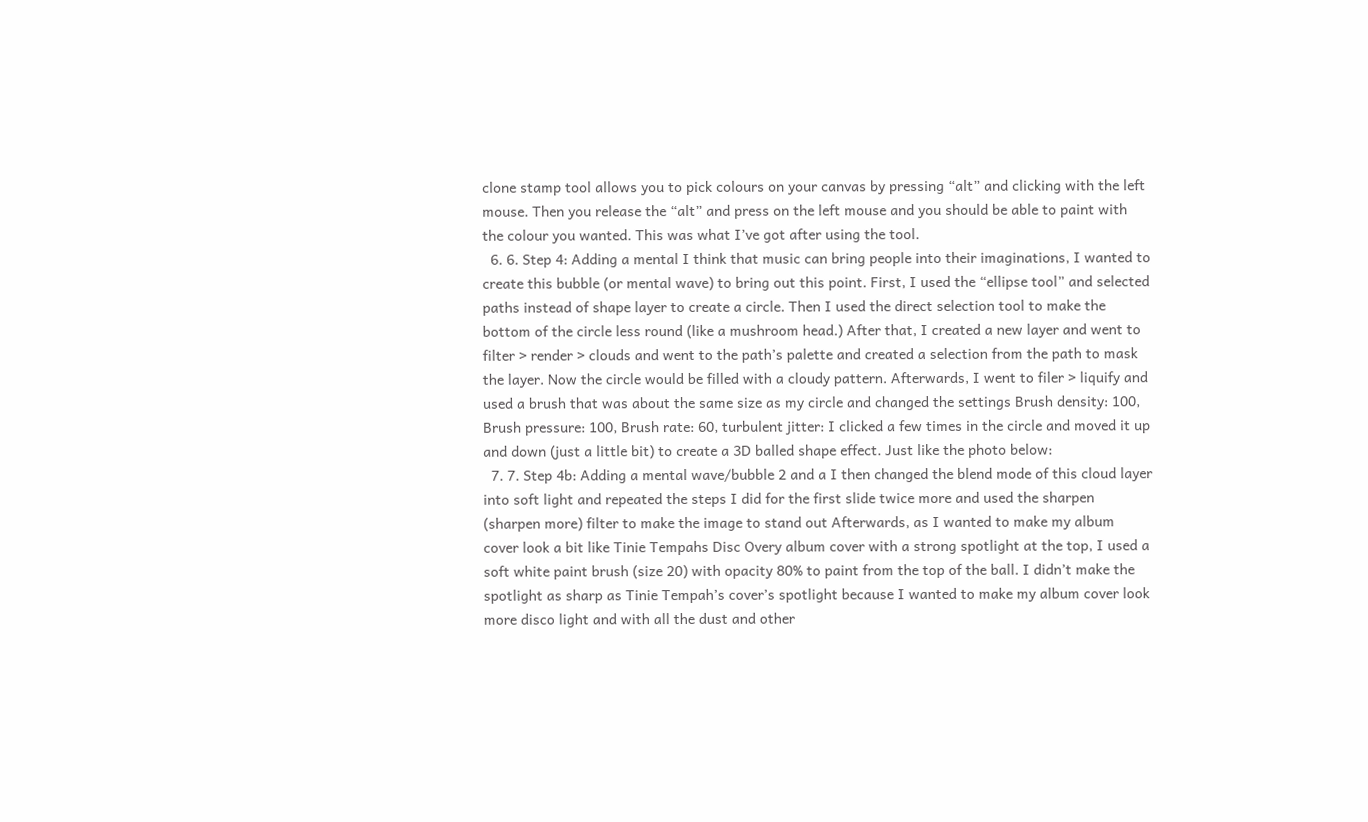clone stamp tool allows you to pick colours on your canvas by pressing “alt” and clicking with the left mouse. Then you release the “alt” and press on the left mouse and you should be able to paint with the colour you wanted. This was what I’ve got after using the tool.
  6. 6. Step 4: Adding a mental I think that music can bring people into their imaginations, I wanted to create this bubble (or mental wave) to bring out this point. First, I used the “ellipse tool” and selected paths instead of shape layer to create a circle. Then I used the direct selection tool to make the bottom of the circle less round (like a mushroom head.) After that, I created a new layer and went to filter > render > clouds and went to the path’s palette and created a selection from the path to mask the layer. Now the circle would be filled with a cloudy pattern. Afterwards, I went to filer > liquify and used a brush that was about the same size as my circle and changed the settings Brush density: 100, Brush pressure: 100, Brush rate: 60, turbulent jitter: I clicked a few times in the circle and moved it up and down (just a little bit) to create a 3D balled shape effect. Just like the photo below:
  7. 7. Step 4b: Adding a mental wave/bubble 2 and a I then changed the blend mode of this cloud layer into soft light and repeated the steps I did for the first slide twice more and used the sharpen (sharpen more) filter to make the image to stand out Afterwards, as I wanted to make my album cover look a bit like Tinie Tempahs Disc Overy album cover with a strong spotlight at the top, I used a soft white paint brush (size 20) with opacity 80% to paint from the top of the ball. I didn’t make the spotlight as sharp as Tinie Tempah’s cover’s spotlight because I wanted to make my album cover look more disco light and with all the dust and other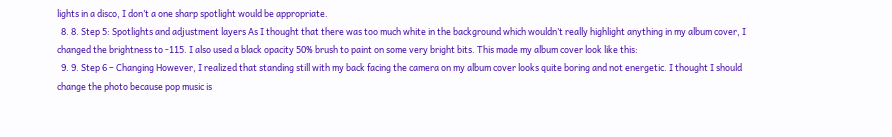lights in a disco, I don’t a one sharp spotlight would be appropriate.
  8. 8. Step 5: Spotlights and adjustment layers As I thought that there was too much white in the background which wouldn’t really highlight anything in my album cover, I changed the brightness to -115. I also used a black opacity 50% brush to paint on some very bright bits. This made my album cover look like this:
  9. 9. Step 6 – Changing However, I realized that standing still with my back facing the camera on my album cover looks quite boring and not energetic. I thought I should change the photo because pop music is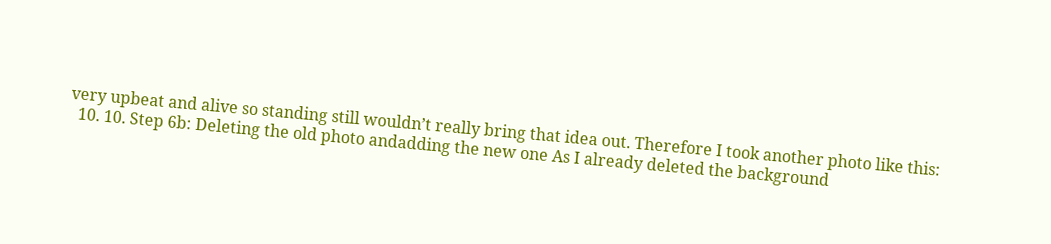very upbeat and alive so standing still wouldn’t really bring that idea out. Therefore I took another photo like this:
  10. 10. Step 6b: Deleting the old photo andadding the new one As I already deleted the background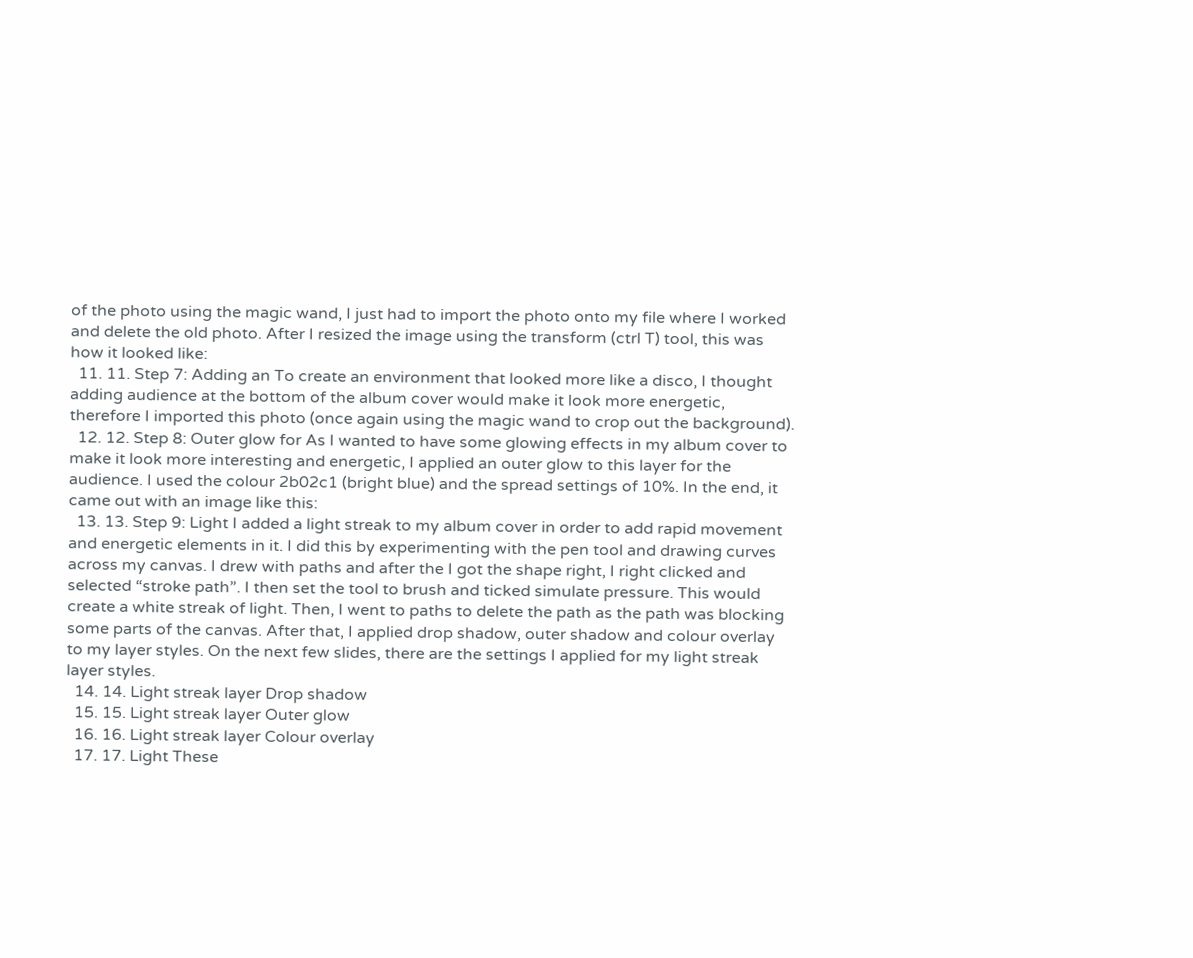of the photo using the magic wand, I just had to import the photo onto my file where I worked and delete the old photo. After I resized the image using the transform (ctrl T) tool, this was how it looked like:
  11. 11. Step 7: Adding an To create an environment that looked more like a disco, I thought adding audience at the bottom of the album cover would make it look more energetic, therefore I imported this photo (once again using the magic wand to crop out the background).
  12. 12. Step 8: Outer glow for As I wanted to have some glowing effects in my album cover to make it look more interesting and energetic, I applied an outer glow to this layer for the audience. I used the colour 2b02c1 (bright blue) and the spread settings of 10%. In the end, it came out with an image like this:
  13. 13. Step 9: Light I added a light streak to my album cover in order to add rapid movement and energetic elements in it. I did this by experimenting with the pen tool and drawing curves across my canvas. I drew with paths and after the I got the shape right, I right clicked and selected “stroke path”. I then set the tool to brush and ticked simulate pressure. This would create a white streak of light. Then, I went to paths to delete the path as the path was blocking some parts of the canvas. After that, I applied drop shadow, outer shadow and colour overlay to my layer styles. On the next few slides, there are the settings I applied for my light streak layer styles.
  14. 14. Light streak layer Drop shadow
  15. 15. Light streak layer Outer glow
  16. 16. Light streak layer Colour overlay
  17. 17. Light These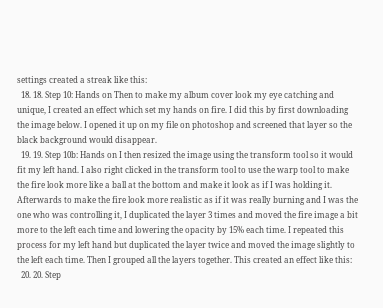settings created a streak like this:
  18. 18. Step 10: Hands on Then to make my album cover look my eye catching and unique, I created an effect which set my hands on fire. I did this by first downloading the image below. I opened it up on my file on photoshop and screened that layer so the black background would disappear.
  19. 19. Step 10b: Hands on I then resized the image using the transform tool so it would fit my left hand. I also right clicked in the transform tool to use the warp tool to make the fire look more like a ball at the bottom and make it look as if I was holding it. Afterwards to make the fire look more realistic as if it was really burning and I was the one who was controlling it, I duplicated the layer 3 times and moved the fire image a bit more to the left each time and lowering the opacity by 15% each time. I repeated this process for my left hand but duplicated the layer twice and moved the image slightly to the left each time. Then I grouped all the layers together. This created an effect like this:
  20. 20. Step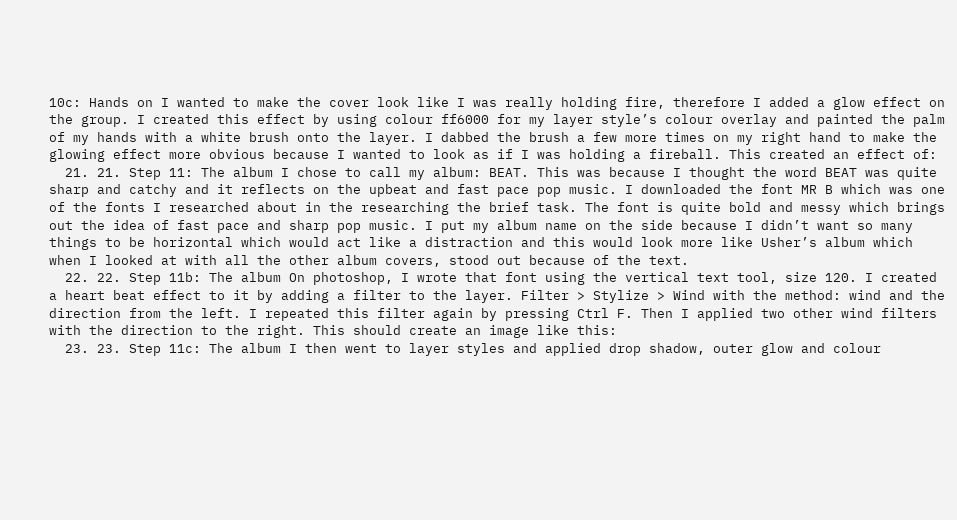10c: Hands on I wanted to make the cover look like I was really holding fire, therefore I added a glow effect on the group. I created this effect by using colour ff6000 for my layer style’s colour overlay and painted the palm of my hands with a white brush onto the layer. I dabbed the brush a few more times on my right hand to make the glowing effect more obvious because I wanted to look as if I was holding a fireball. This created an effect of:
  21. 21. Step 11: The album I chose to call my album: BEAT. This was because I thought the word BEAT was quite sharp and catchy and it reflects on the upbeat and fast pace pop music. I downloaded the font MR B which was one of the fonts I researched about in the researching the brief task. The font is quite bold and messy which brings out the idea of fast pace and sharp pop music. I put my album name on the side because I didn’t want so many things to be horizontal which would act like a distraction and this would look more like Usher’s album which when I looked at with all the other album covers, stood out because of the text.
  22. 22. Step 11b: The album On photoshop, I wrote that font using the vertical text tool, size 120. I created a heart beat effect to it by adding a filter to the layer. Filter > Stylize > Wind with the method: wind and the direction from the left. I repeated this filter again by pressing Ctrl F. Then I applied two other wind filters with the direction to the right. This should create an image like this:
  23. 23. Step 11c: The album I then went to layer styles and applied drop shadow, outer glow and colour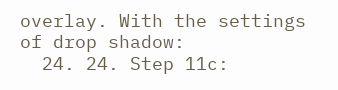overlay. With the settings of drop shadow:
  24. 24. Step 11c: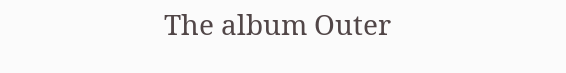The album Outer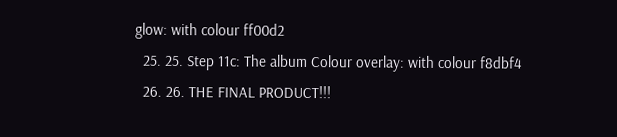glow: with colour ff00d2
  25. 25. Step 11c: The album Colour overlay: with colour f8dbf4
  26. 26. THE FINAL PRODUCT!!!